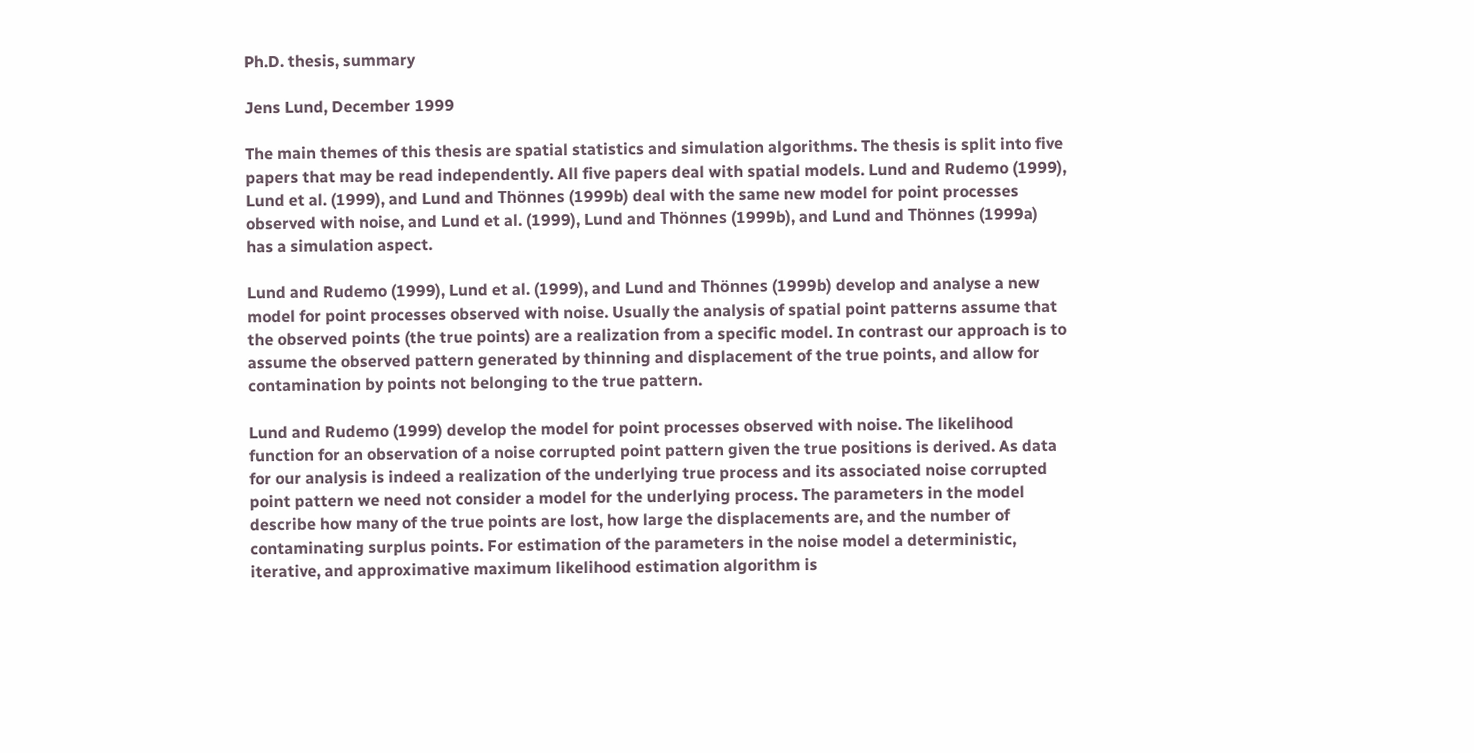Ph.D. thesis, summary

Jens Lund, December 1999

The main themes of this thesis are spatial statistics and simulation algorithms. The thesis is split into five papers that may be read independently. All five papers deal with spatial models. Lund and Rudemo (1999), Lund et al. (1999), and Lund and Thönnes (1999b) deal with the same new model for point processes observed with noise, and Lund et al. (1999), Lund and Thönnes (1999b), and Lund and Thönnes (1999a) has a simulation aspect.

Lund and Rudemo (1999), Lund et al. (1999), and Lund and Thönnes (1999b) develop and analyse a new model for point processes observed with noise. Usually the analysis of spatial point patterns assume that the observed points (the true points) are a realization from a specific model. In contrast our approach is to assume the observed pattern generated by thinning and displacement of the true points, and allow for contamination by points not belonging to the true pattern.

Lund and Rudemo (1999) develop the model for point processes observed with noise. The likelihood function for an observation of a noise corrupted point pattern given the true positions is derived. As data for our analysis is indeed a realization of the underlying true process and its associated noise corrupted point pattern we need not consider a model for the underlying process. The parameters in the model describe how many of the true points are lost, how large the displacements are, and the number of contaminating surplus points. For estimation of the parameters in the noise model a deterministic, iterative, and approximative maximum likelihood estimation algorithm is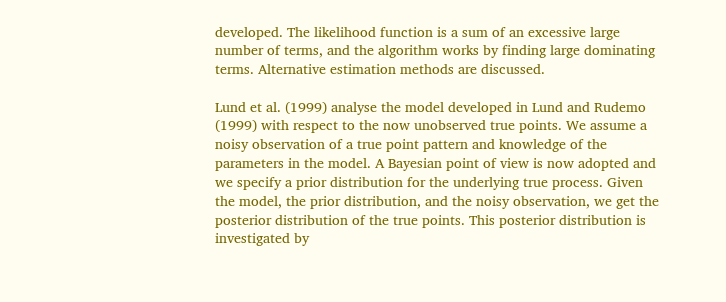developed. The likelihood function is a sum of an excessive large number of terms, and the algorithm works by finding large dominating terms. Alternative estimation methods are discussed.

Lund et al. (1999) analyse the model developed in Lund and Rudemo (1999) with respect to the now unobserved true points. We assume a noisy observation of a true point pattern and knowledge of the parameters in the model. A Bayesian point of view is now adopted and we specify a prior distribution for the underlying true process. Given the model, the prior distribution, and the noisy observation, we get the posterior distribution of the true points. This posterior distribution is investigated by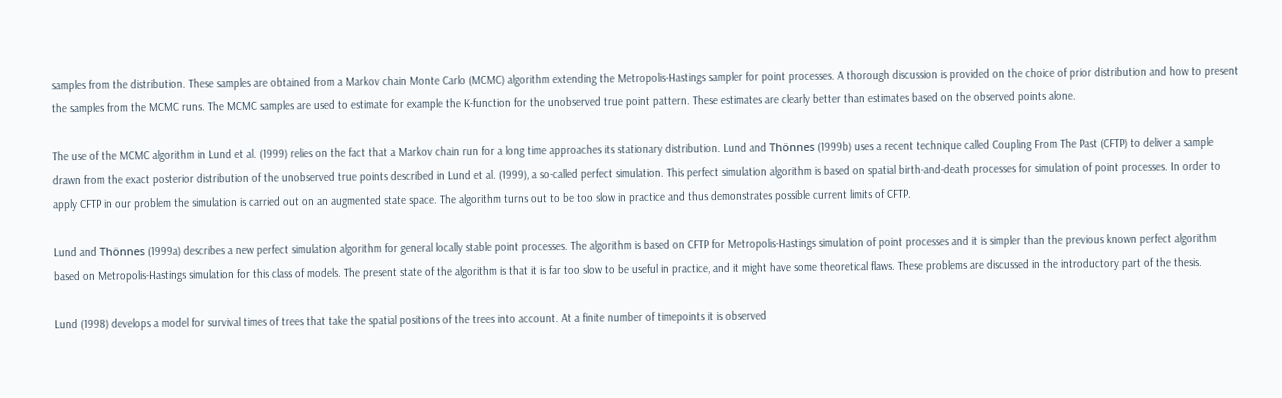samples from the distribution. These samples are obtained from a Markov chain Monte Carlo (MCMC) algorithm extending the Metropolis-Hastings sampler for point processes. A thorough discussion is provided on the choice of prior distribution and how to present the samples from the MCMC runs. The MCMC samples are used to estimate for example the K-function for the unobserved true point pattern. These estimates are clearly better than estimates based on the observed points alone.

The use of the MCMC algorithm in Lund et al. (1999) relies on the fact that a Markov chain run for a long time approaches its stationary distribution. Lund and Thönnes (1999b) uses a recent technique called Coupling From The Past (CFTP) to deliver a sample drawn from the exact posterior distribution of the unobserved true points described in Lund et al. (1999), a so-called perfect simulation. This perfect simulation algorithm is based on spatial birth-and-death processes for simulation of point processes. In order to apply CFTP in our problem the simulation is carried out on an augmented state space. The algorithm turns out to be too slow in practice and thus demonstrates possible current limits of CFTP.

Lund and Thönnes (1999a) describes a new perfect simulation algorithm for general locally stable point processes. The algorithm is based on CFTP for Metropolis-Hastings simulation of point processes and it is simpler than the previous known perfect algorithm based on Metropolis-Hastings simulation for this class of models. The present state of the algorithm is that it is far too slow to be useful in practice, and it might have some theoretical flaws. These problems are discussed in the introductory part of the thesis.

Lund (1998) develops a model for survival times of trees that take the spatial positions of the trees into account. At a finite number of timepoints it is observed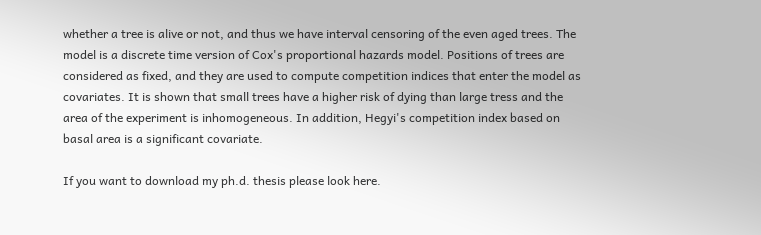whether a tree is alive or not, and thus we have interval censoring of the even aged trees. The model is a discrete time version of Cox's proportional hazards model. Positions of trees are considered as fixed, and they are used to compute competition indices that enter the model as covariates. It is shown that small trees have a higher risk of dying than large tress and the area of the experiment is inhomogeneous. In addition, Hegyi's competition index based on basal area is a significant covariate.

If you want to download my ph.d. thesis please look here.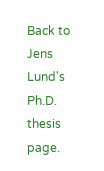Back to Jens Lund's Ph.D. thesis page.